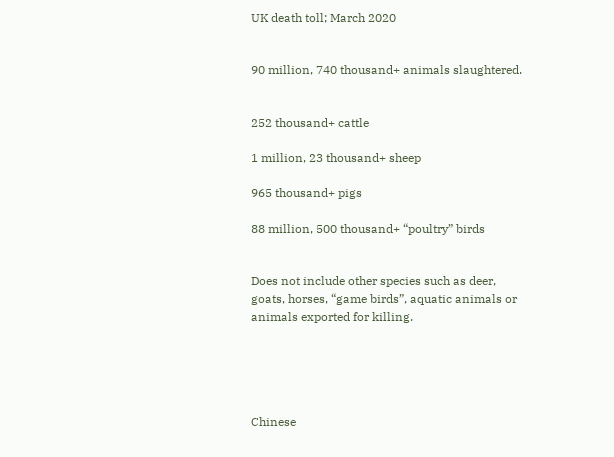UK death toll; March 2020


90 million, 740 thousand+ animals slaughtered.


252 thousand+ cattle

1 million, 23 thousand+ sheep

965 thousand+ pigs

88 million, 500 thousand+ “poultry” birds


Does not include other species such as deer, goats, horses, “game birds”, aquatic animals or animals exported for killing.





Chinese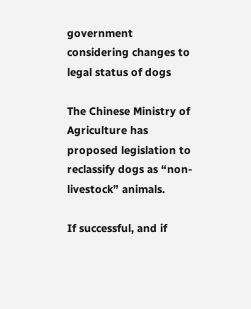government considering changes to legal status of dogs

The Chinese Ministry of Agriculture has proposed legislation to reclassify dogs as “non-livestock” animals.

If successful, and if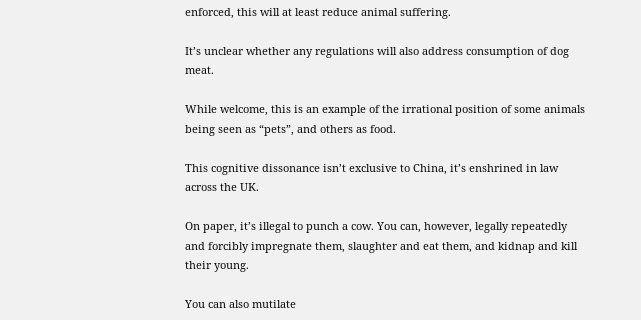enforced, this will at least reduce animal suffering.

It’s unclear whether any regulations will also address consumption of dog meat.

While welcome, this is an example of the irrational position of some animals being seen as “pets”, and others as food.

This cognitive dissonance isn’t exclusive to China, it’s enshrined in law across the UK.

On paper, it’s illegal to punch a cow. You can, however, legally repeatedly and forcibly impregnate them, slaughter and eat them, and kidnap and kill their young.

You can also mutilate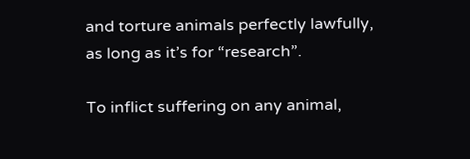and torture animals perfectly lawfully, as long as it’s for “research”.

To inflict suffering on any animal,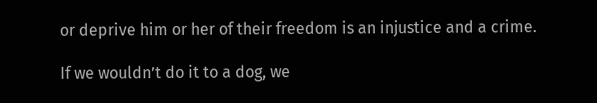or deprive him or her of their freedom is an injustice and a crime.

If we wouldn’t do it to a dog, we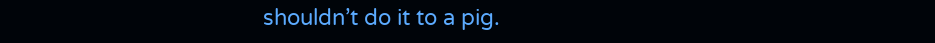shouldn’t do it to a pig.